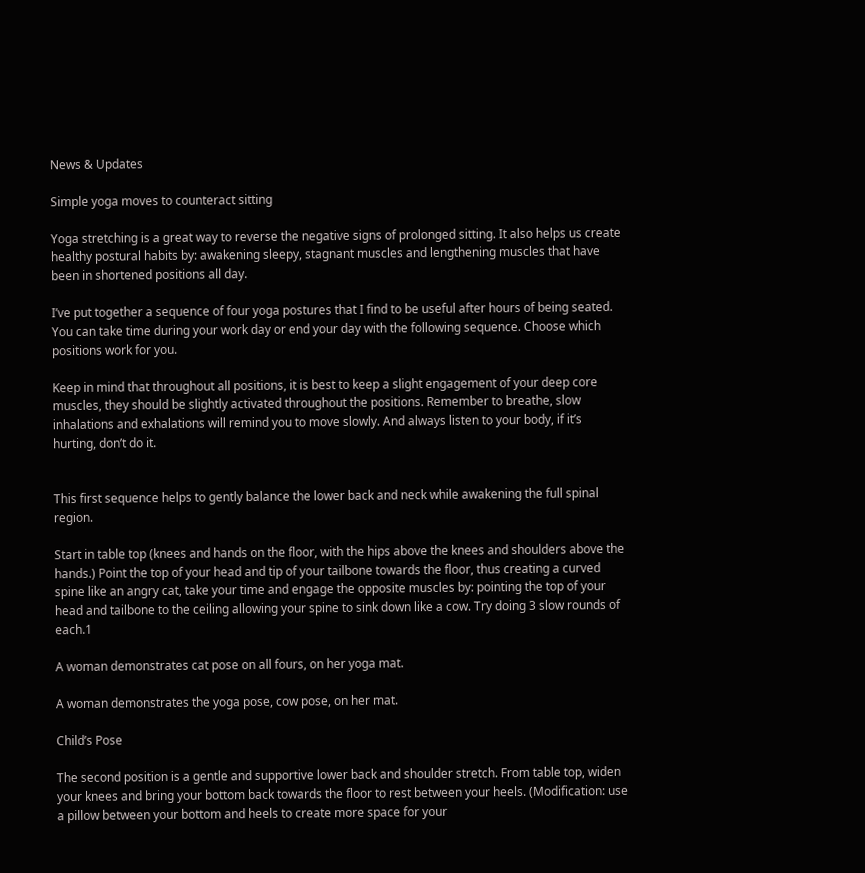News & Updates

Simple yoga moves to counteract sitting

Yoga stretching is a great way to reverse the negative signs of prolonged sitting. It also helps us create healthy postural habits by: awakening sleepy, stagnant muscles and lengthening muscles that have been in shortened positions all day.

I’ve put together a sequence of four yoga postures that I find to be useful after hours of being seated. You can take time during your work day or end your day with the following sequence. Choose which positions work for you.

Keep in mind that throughout all positions, it is best to keep a slight engagement of your deep core muscles, they should be slightly activated throughout the positions. Remember to breathe, slow inhalations and exhalations will remind you to move slowly. And always listen to your body, if it’s hurting, don’t do it.


This first sequence helps to gently balance the lower back and neck while awakening the full spinal region.

Start in table top (knees and hands on the floor, with the hips above the knees and shoulders above the hands.) Point the top of your head and tip of your tailbone towards the floor, thus creating a curved spine like an angry cat, take your time and engage the opposite muscles by: pointing the top of your head and tailbone to the ceiling allowing your spine to sink down like a cow. Try doing 3 slow rounds of each.1

A woman demonstrates cat pose on all fours, on her yoga mat.

A woman demonstrates the yoga pose, cow pose, on her mat.

Child’s Pose

The second position is a gentle and supportive lower back and shoulder stretch. From table top, widen your knees and bring your bottom back towards the floor to rest between your heels. (Modification: use a pillow between your bottom and heels to create more space for your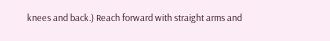knees and back.) Reach forward with straight arms and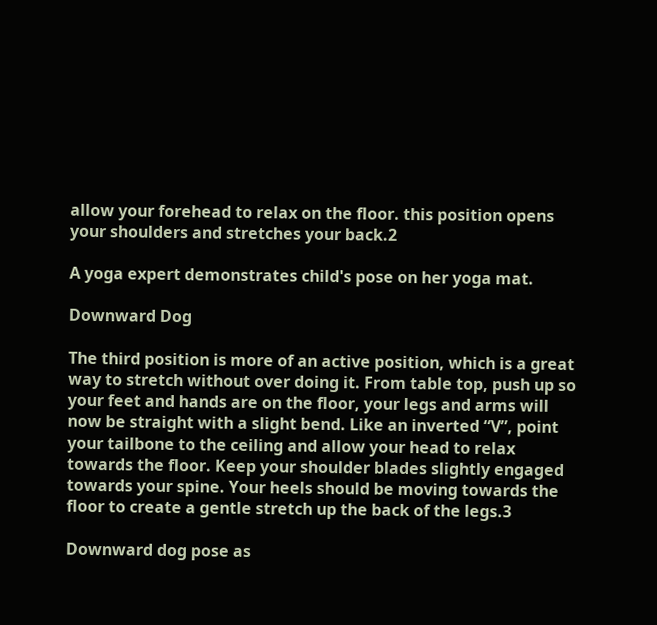allow your forehead to relax on the floor. this position opens your shoulders and stretches your back.2

A yoga expert demonstrates child's pose on her yoga mat.

Downward Dog

The third position is more of an active position, which is a great way to stretch without over doing it. From table top, push up so your feet and hands are on the floor, your legs and arms will now be straight with a slight bend. Like an inverted “V”, point your tailbone to the ceiling and allow your head to relax towards the floor. Keep your shoulder blades slightly engaged towards your spine. Your heels should be moving towards the floor to create a gentle stretch up the back of the legs.3

Downward dog pose as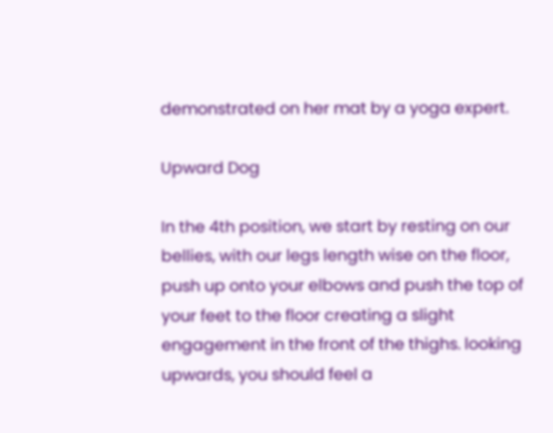demonstrated on her mat by a yoga expert.

Upward Dog

In the 4th position, we start by resting on our bellies, with our legs length wise on the floor, push up onto your elbows and push the top of your feet to the floor creating a slight engagement in the front of the thighs. looking upwards, you should feel a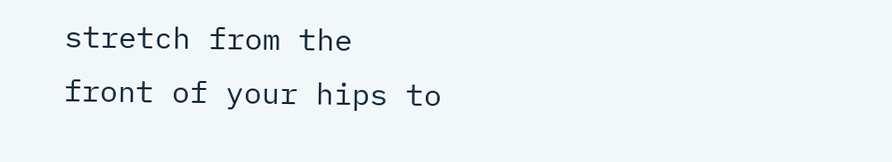stretch from the front of your hips to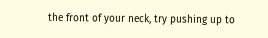the front of your neck, try pushing up to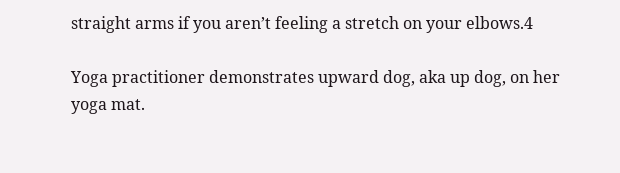straight arms if you aren’t feeling a stretch on your elbows.4

Yoga practitioner demonstrates upward dog, aka up dog, on her yoga mat.